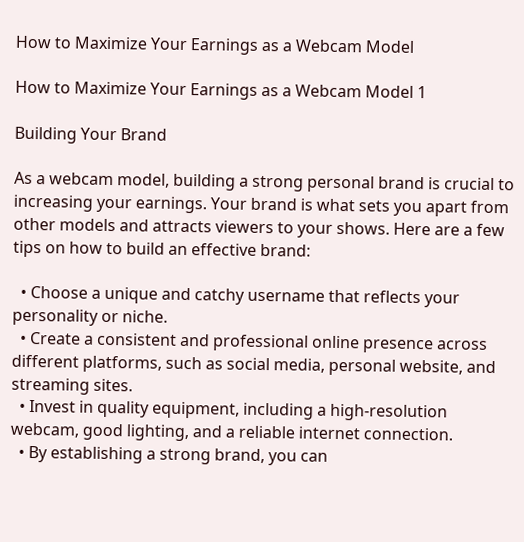How to Maximize Your Earnings as a Webcam Model

How to Maximize Your Earnings as a Webcam Model 1

Building Your Brand

As a webcam model, building a strong personal brand is crucial to increasing your earnings. Your brand is what sets you apart from other models and attracts viewers to your shows. Here are a few tips on how to build an effective brand:

  • Choose a unique and catchy username that reflects your personality or niche.
  • Create a consistent and professional online presence across different platforms, such as social media, personal website, and streaming sites.
  • Invest in quality equipment, including a high-resolution webcam, good lighting, and a reliable internet connection.
  • By establishing a strong brand, you can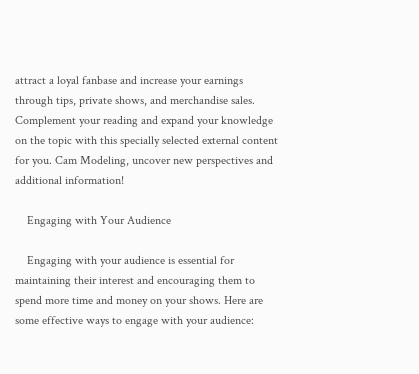attract a loyal fanbase and increase your earnings through tips, private shows, and merchandise sales. Complement your reading and expand your knowledge on the topic with this specially selected external content for you. Cam Modeling, uncover new perspectives and additional information!

    Engaging with Your Audience

    Engaging with your audience is essential for maintaining their interest and encouraging them to spend more time and money on your shows. Here are some effective ways to engage with your audience: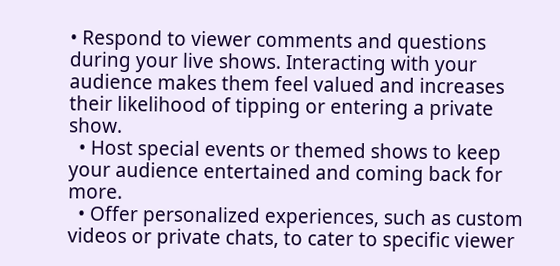• Respond to viewer comments and questions during your live shows. Interacting with your audience makes them feel valued and increases their likelihood of tipping or entering a private show.
  • Host special events or themed shows to keep your audience entertained and coming back for more.
  • Offer personalized experiences, such as custom videos or private chats, to cater to specific viewer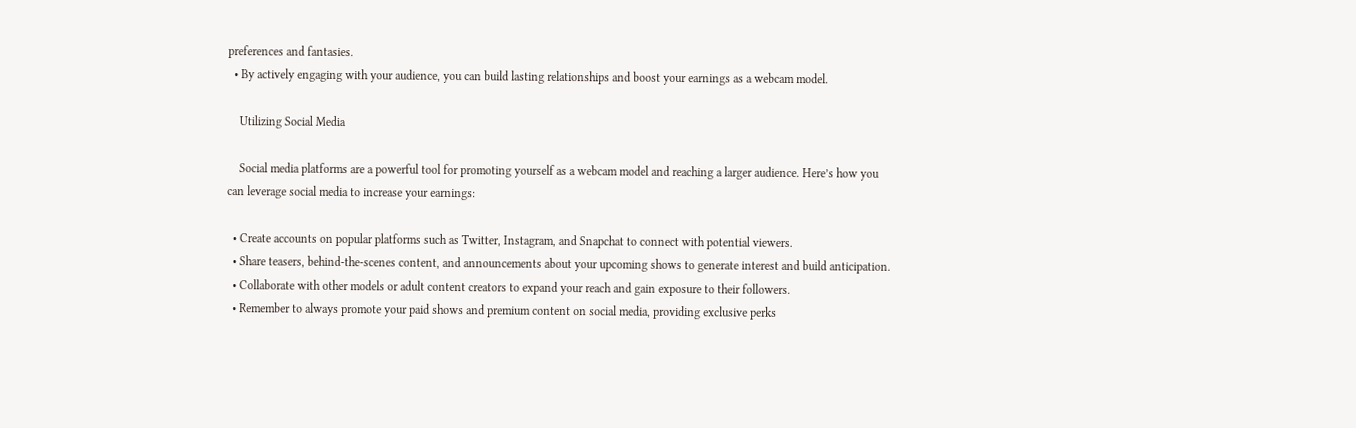preferences and fantasies.
  • By actively engaging with your audience, you can build lasting relationships and boost your earnings as a webcam model.

    Utilizing Social Media

    Social media platforms are a powerful tool for promoting yourself as a webcam model and reaching a larger audience. Here’s how you can leverage social media to increase your earnings:

  • Create accounts on popular platforms such as Twitter, Instagram, and Snapchat to connect with potential viewers.
  • Share teasers, behind-the-scenes content, and announcements about your upcoming shows to generate interest and build anticipation.
  • Collaborate with other models or adult content creators to expand your reach and gain exposure to their followers.
  • Remember to always promote your paid shows and premium content on social media, providing exclusive perks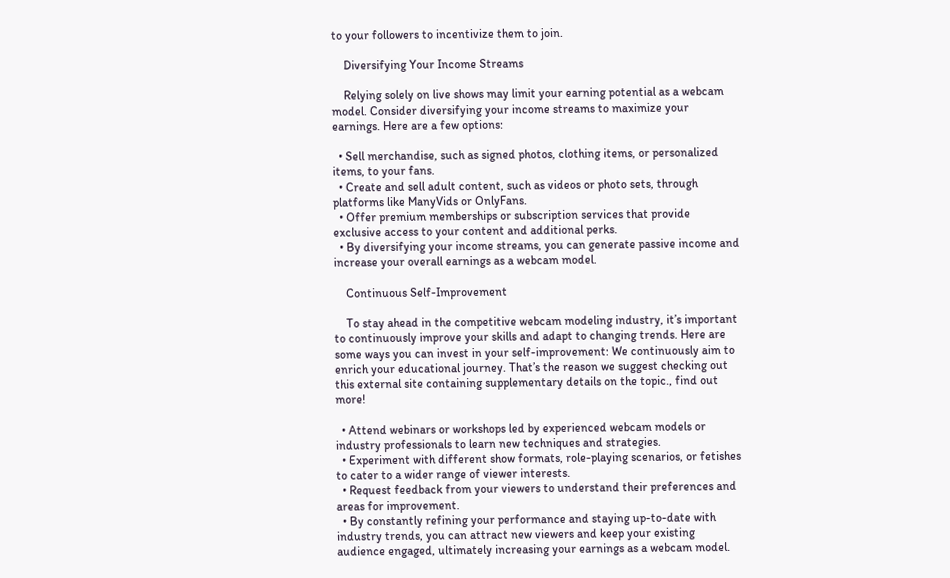to your followers to incentivize them to join.

    Diversifying Your Income Streams

    Relying solely on live shows may limit your earning potential as a webcam model. Consider diversifying your income streams to maximize your earnings. Here are a few options:

  • Sell merchandise, such as signed photos, clothing items, or personalized items, to your fans.
  • Create and sell adult content, such as videos or photo sets, through platforms like ManyVids or OnlyFans.
  • Offer premium memberships or subscription services that provide exclusive access to your content and additional perks.
  • By diversifying your income streams, you can generate passive income and increase your overall earnings as a webcam model.

    Continuous Self-Improvement

    To stay ahead in the competitive webcam modeling industry, it’s important to continuously improve your skills and adapt to changing trends. Here are some ways you can invest in your self-improvement: We continuously aim to enrich your educational journey. That’s the reason we suggest checking out this external site containing supplementary details on the topic., find out more!

  • Attend webinars or workshops led by experienced webcam models or industry professionals to learn new techniques and strategies.
  • Experiment with different show formats, role-playing scenarios, or fetishes to cater to a wider range of viewer interests.
  • Request feedback from your viewers to understand their preferences and areas for improvement.
  • By constantly refining your performance and staying up-to-date with industry trends, you can attract new viewers and keep your existing audience engaged, ultimately increasing your earnings as a webcam model.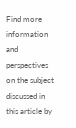Find more information and perspectives on the subject discussed in this article by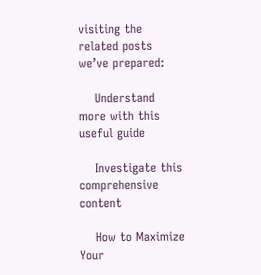visiting the related posts we’ve prepared:

    Understand more with this useful guide

    Investigate this comprehensive content

    How to Maximize Your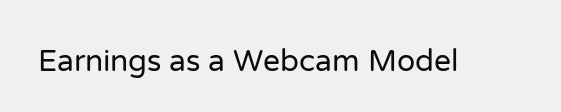Earnings as a Webcam Model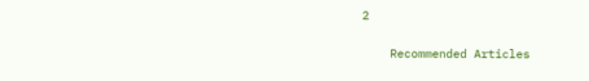2

    Recommended Articles